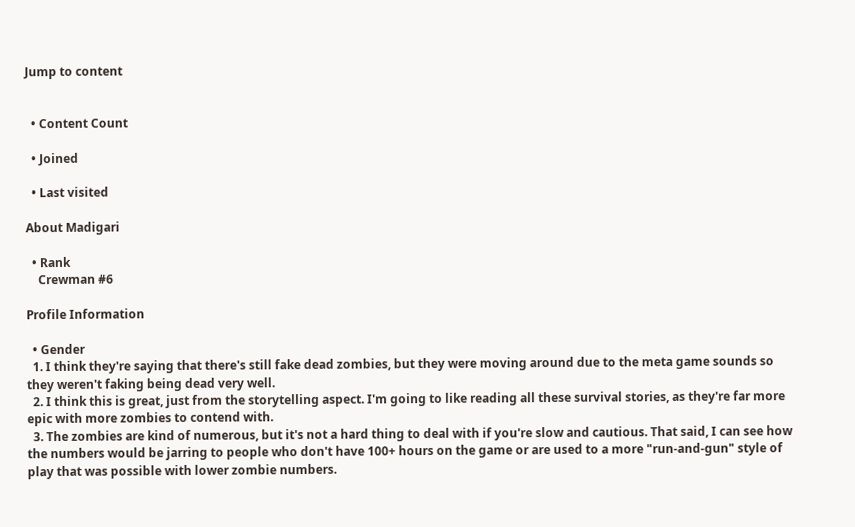Jump to content


  • Content Count

  • Joined

  • Last visited

About Madigari

  • Rank
    Crewman #6

Profile Information

  • Gender
  1. I think they're saying that there's still fake dead zombies, but they were moving around due to the meta game sounds so they weren't faking being dead very well.
  2. I think this is great, just from the storytelling aspect. I'm going to like reading all these survival stories, as they're far more epic with more zombies to contend with.
  3. The zombies are kind of numerous, but it's not a hard thing to deal with if you're slow and cautious. That said, I can see how the numbers would be jarring to people who don't have 100+ hours on the game or are used to a more "run-and-gun" style of play that was possible with lower zombie numbers.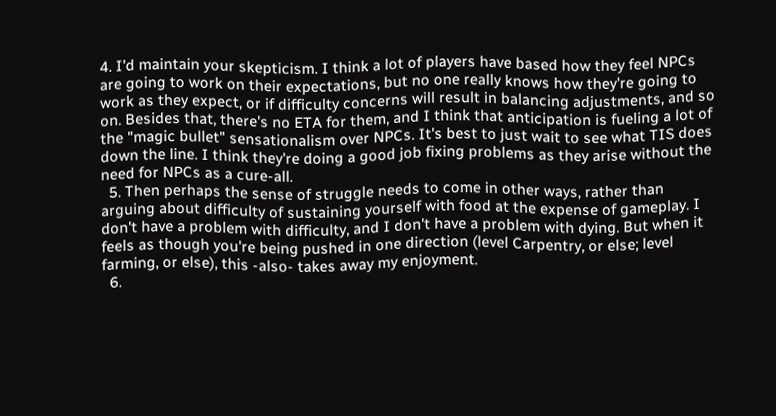4. I'd maintain your skepticism. I think a lot of players have based how they feel NPCs are going to work on their expectations, but no one really knows how they're going to work as they expect, or if difficulty concerns will result in balancing adjustments, and so on. Besides that, there's no ETA for them, and I think that anticipation is fueling a lot of the "magic bullet" sensationalism over NPCs. It's best to just wait to see what TIS does down the line. I think they're doing a good job fixing problems as they arise without the need for NPCs as a cure-all.
  5. Then perhaps the sense of struggle needs to come in other ways, rather than arguing about difficulty of sustaining yourself with food at the expense of gameplay. I don't have a problem with difficulty, and I don't have a problem with dying. But when it feels as though you're being pushed in one direction (level Carpentry, or else; level farming, or else), this -also- takes away my enjoyment.
  6.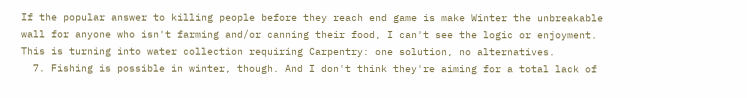If the popular answer to killing people before they reach end game is make Winter the unbreakable wall for anyone who isn't farming and/or canning their food, I can't see the logic or enjoyment. This is turning into water collection requiring Carpentry: one solution, no alternatives.
  7. Fishing is possible in winter, though. And I don't think they're aiming for a total lack of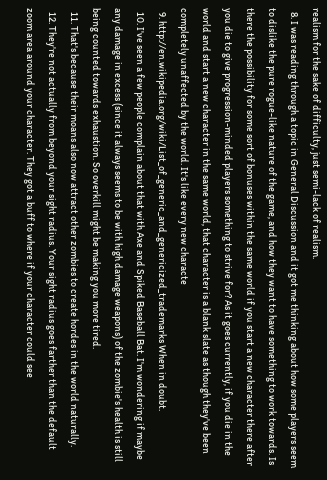realism for the sake of difficulty, just semi-lack of realism.
  8. I was reading through a topic in General Discussion and it got me thinking about how some players seem to dislike the pure rogue-like nature of the game, and how they want to have something to work towards. Is there the possibility for some sort of bonuses within the same world if you start a new character there after you die to give progression-minded players something to strive for? As it goes currently, if you die in the world and start a new character in the same world, that character is a blank slate as though they've been completely unaffected by the world. It's like every new characte
  9. http://en.wikipedia.org/wiki/List_of_generic_and_genericized_trademarks When in doubt.
  10. I've seen a few people complain about that with Axe and Spiked Baseball Bat. I'm wondering if maybe any damage in excess (since it always seems to be with high damage weapons) of the zombie's health is still being counted towards exhaustion. So overkill might be making you more tired.
  11. That's because their moans also now attract other zombies to create hordes in the world naturally.
  12. They're not actually from beyond your sight radius. Your sight radius goes farther than the default zoom area around your character. They got a buff to where if your character could see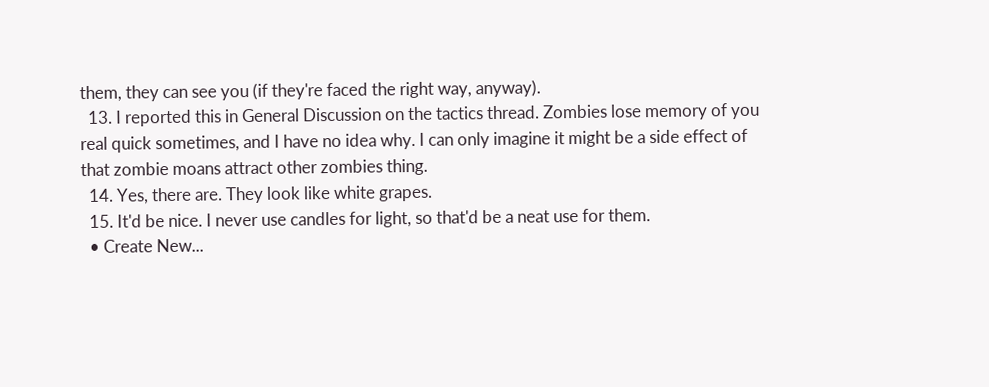them, they can see you (if they're faced the right way, anyway).
  13. I reported this in General Discussion on the tactics thread. Zombies lose memory of you real quick sometimes, and I have no idea why. I can only imagine it might be a side effect of that zombie moans attract other zombies thing.
  14. Yes, there are. They look like white grapes.
  15. It'd be nice. I never use candles for light, so that'd be a neat use for them.
  • Create New...